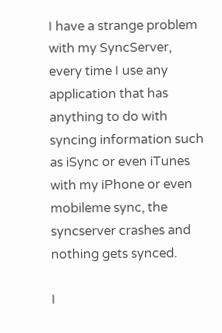I have a strange problem with my SyncServer, every time I use any application that has anything to do with syncing information such as iSync or even iTunes with my iPhone or even mobileme sync, the syncserver crashes and nothing gets synced.

I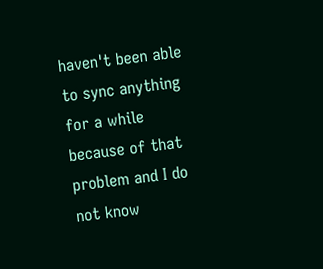haven't been able to sync anything for a while because of that problem and I do not know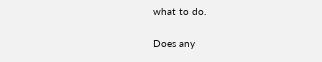what to do.

Does any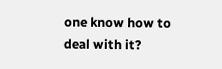one know how to deal with it?